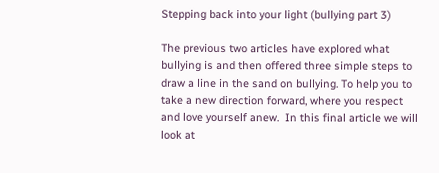Stepping back into your light (bullying part 3)

The previous two articles have explored what bullying is and then offered three simple steps to draw a line in the sand on bullying. To help you to take a new direction forward, where you respect and love yourself anew.  In this final article we will look at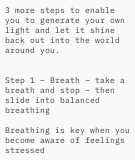3 more steps to enable you to generate your own light and let it shine back out into the world around you.


Step 1 – Breath – take a breath and stop – then slide into balanced breathing

Breathing is key when you become aware of feelings stressed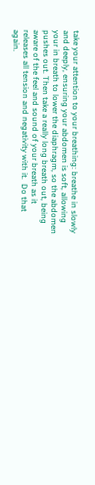take your attention to your breathing: breathe in slowly and deeply, ensuring your abdomen is soft, allowing your in breath to lower the diaphragm, so the abdomen pushes out. Then take a really long breath out, being aware of the feel and sound of your breath as it releases all tension and negativity with it.  Do that again.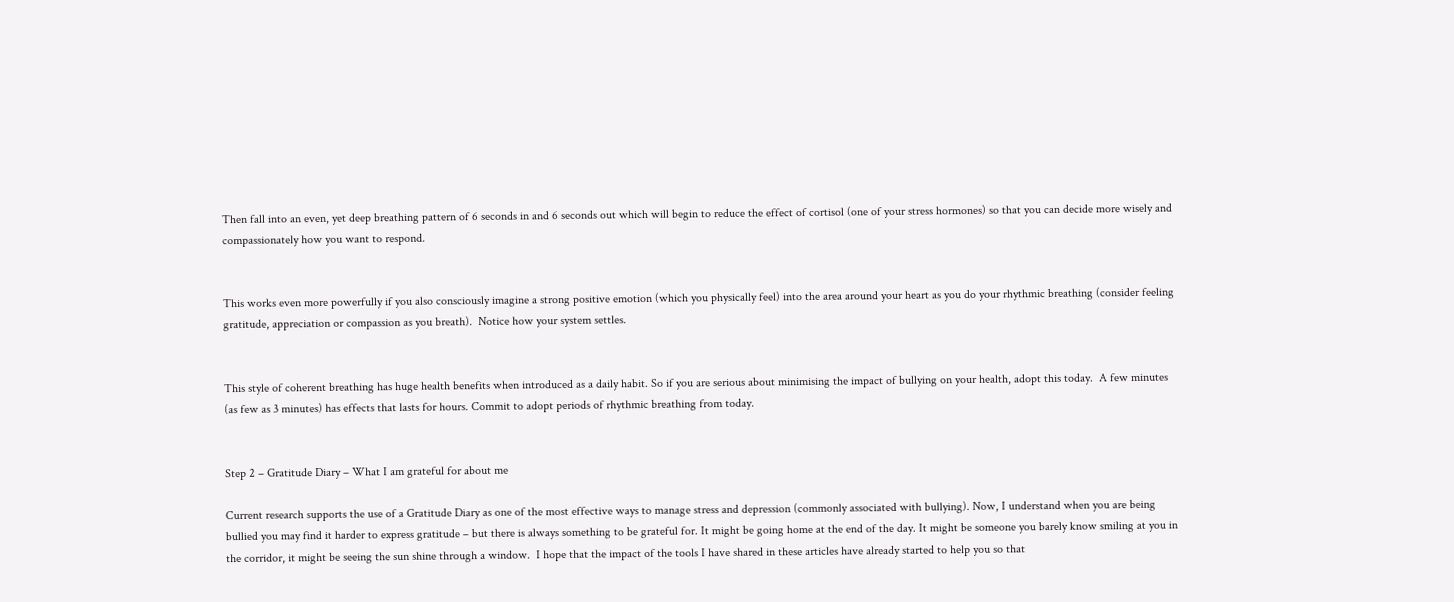Then fall into an even, yet deep breathing pattern of 6 seconds in and 6 seconds out which will begin to reduce the effect of cortisol (one of your stress hormones) so that you can decide more wisely and compassionately how you want to respond.


This works even more powerfully if you also consciously imagine a strong positive emotion (which you physically feel) into the area around your heart as you do your rhythmic breathing (consider feeling gratitude, appreciation or compassion as you breath).  Notice how your system settles.


This style of coherent breathing has huge health benefits when introduced as a daily habit. So if you are serious about minimising the impact of bullying on your health, adopt this today.  A few minutes (as few as 3 minutes) has effects that lasts for hours. Commit to adopt periods of rhythmic breathing from today.


Step 2 – Gratitude Diary – What I am grateful for about me

Current research supports the use of a Gratitude Diary as one of the most effective ways to manage stress and depression (commonly associated with bullying). Now, I understand when you are being bullied you may find it harder to express gratitude – but there is always something to be grateful for. It might be going home at the end of the day. It might be someone you barely know smiling at you in the corridor, it might be seeing the sun shine through a window.  I hope that the impact of the tools I have shared in these articles have already started to help you so that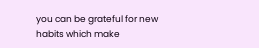you can be grateful for new habits which make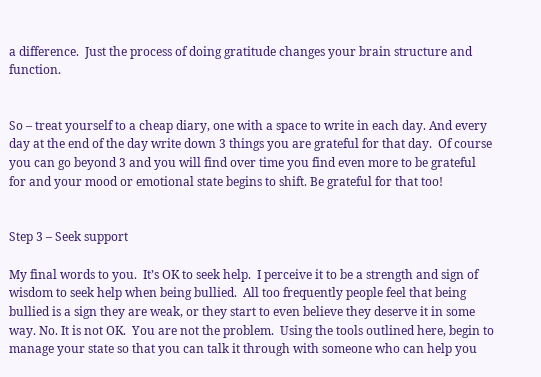a difference.  Just the process of doing gratitude changes your brain structure and function.


So – treat yourself to a cheap diary, one with a space to write in each day. And every day at the end of the day write down 3 things you are grateful for that day.  Of course you can go beyond 3 and you will find over time you find even more to be grateful for and your mood or emotional state begins to shift. Be grateful for that too!


Step 3 – Seek support

My final words to you.  It’s OK to seek help.  I perceive it to be a strength and sign of wisdom to seek help when being bullied.  All too frequently people feel that being bullied is a sign they are weak, or they start to even believe they deserve it in some way. No. It is not OK.  You are not the problem.  Using the tools outlined here, begin to manage your state so that you can talk it through with someone who can help you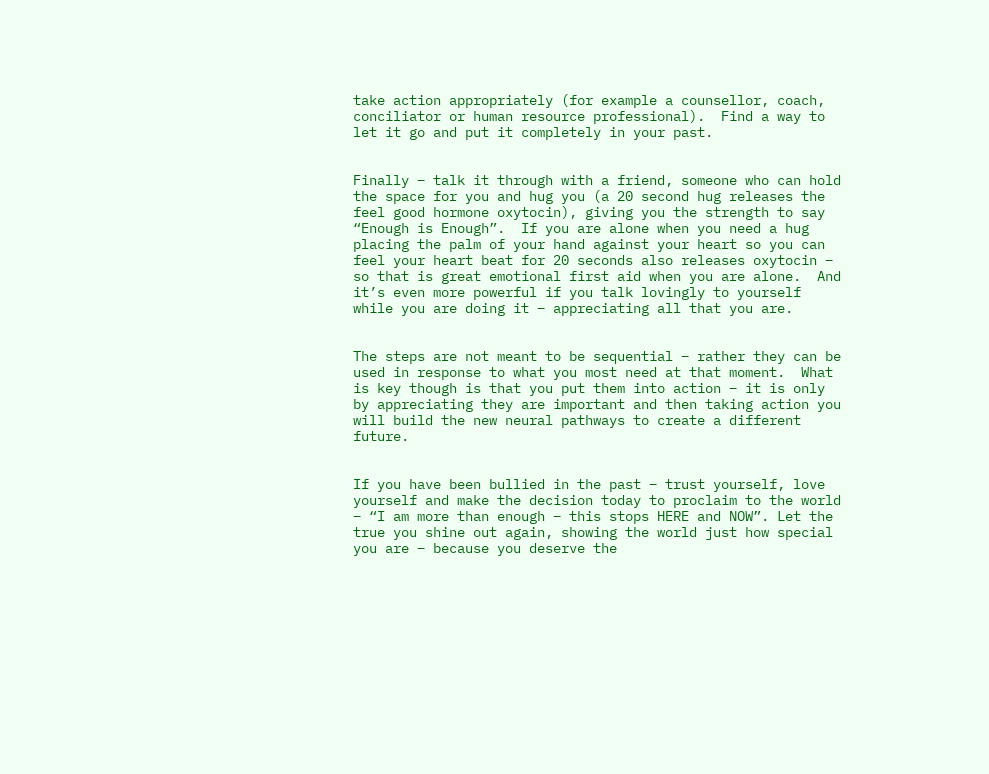take action appropriately (for example a counsellor, coach, conciliator or human resource professional).  Find a way to let it go and put it completely in your past.


Finally – talk it through with a friend, someone who can hold the space for you and hug you (a 20 second hug releases the feel good hormone oxytocin), giving you the strength to say “Enough is Enough”.  If you are alone when you need a hug placing the palm of your hand against your heart so you can feel your heart beat for 20 seconds also releases oxytocin – so that is great emotional first aid when you are alone.  And it’s even more powerful if you talk lovingly to yourself while you are doing it – appreciating all that you are.


The steps are not meant to be sequential – rather they can be used in response to what you most need at that moment.  What is key though is that you put them into action – it is only by appreciating they are important and then taking action you will build the new neural pathways to create a different future.


If you have been bullied in the past – trust yourself, love yourself and make the decision today to proclaim to the world – “I am more than enough – this stops HERE and NOW”. Let the true you shine out again, showing the world just how special you are – because you deserve the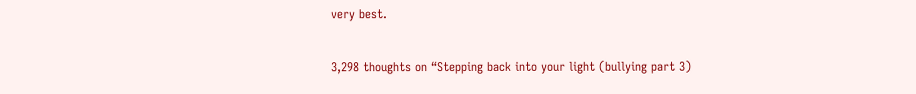very best.

3,298 thoughts on “Stepping back into your light (bullying part 3)